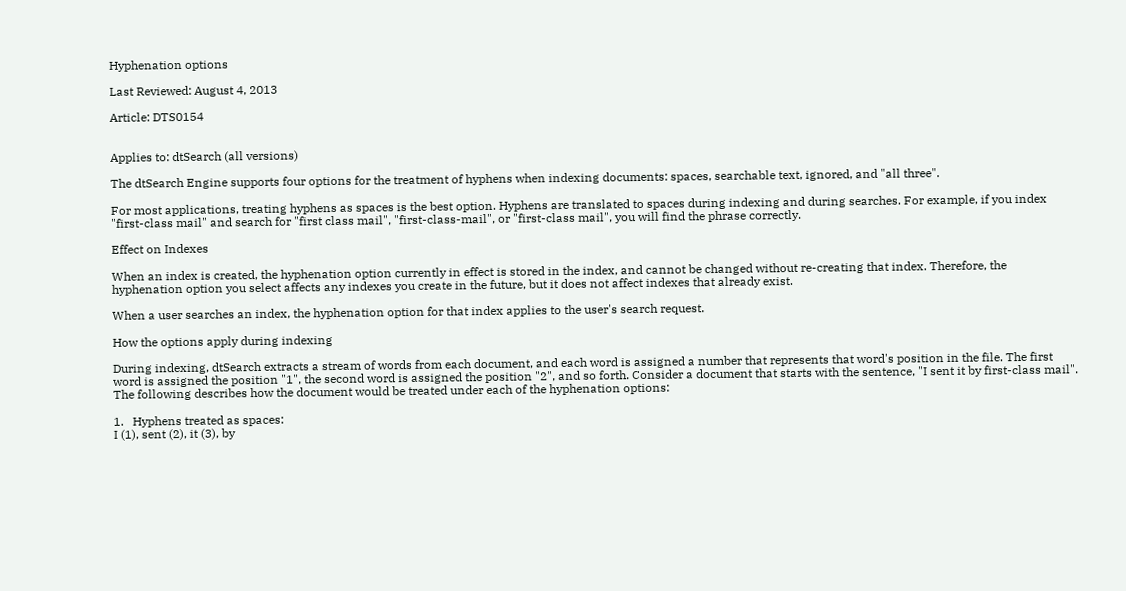Hyphenation options

Last Reviewed: August 4, 2013

Article: DTS0154


Applies to: dtSearch (all versions)

The dtSearch Engine supports four options for the treatment of hyphens when indexing documents: spaces, searchable text, ignored, and "all three".

For most applications, treating hyphens as spaces is the best option. Hyphens are translated to spaces during indexing and during searches. For example, if you index "first-class mail" and search for "first class mail", "first-class-mail", or "first-class mail", you will find the phrase correctly.

Effect on Indexes

When an index is created, the hyphenation option currently in effect is stored in the index, and cannot be changed without re-creating that index. Therefore, the hyphenation option you select affects any indexes you create in the future, but it does not affect indexes that already exist.

When a user searches an index, the hyphenation option for that index applies to the user's search request.

How the options apply during indexing

During indexing, dtSearch extracts a stream of words from each document, and each word is assigned a number that represents that word's position in the file. The first word is assigned the position "1", the second word is assigned the position "2", and so forth. Consider a document that starts with the sentence, "I sent it by first-class mail". The following describes how the document would be treated under each of the hyphenation options:

1.   Hyphens treated as spaces:
I (1), sent (2), it (3), by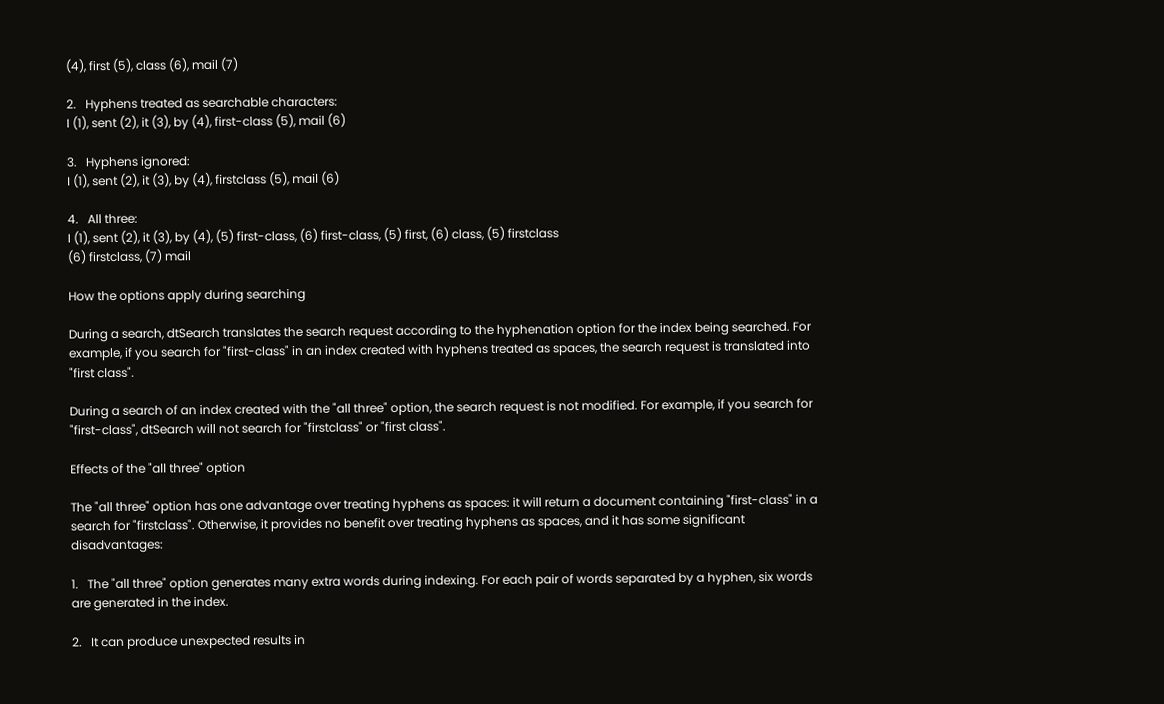(4), first (5), class (6), mail (7)

2.   Hyphens treated as searchable characters:
I (1), sent (2), it (3), by (4), first-class (5), mail (6)

3.   Hyphens ignored:
I (1), sent (2), it (3), by (4), firstclass (5), mail (6)

4.   All three:
I (1), sent (2), it (3), by (4), (5) first-class, (6) first-class, (5) first, (6) class, (5) firstclass
(6) firstclass, (7) mail

How the options apply during searching

During a search, dtSearch translates the search request according to the hyphenation option for the index being searched. For example, if you search for "first-class" in an index created with hyphens treated as spaces, the search request is translated into "first class".

During a search of an index created with the "all three" option, the search request is not modified. For example, if you search for "first-class", dtSearch will not search for "firstclass" or "first class".

Effects of the "all three" option

The "all three" option has one advantage over treating hyphens as spaces: it will return a document containing "first-class" in a search for "firstclass". Otherwise, it provides no benefit over treating hyphens as spaces, and it has some significant disadvantages:

1.   The "all three" option generates many extra words during indexing. For each pair of words separated by a hyphen, six words are generated in the index.

2.   It can produce unexpected results in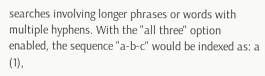searches involving longer phrases or words with multiple hyphens. With the "all three" option enabled, the sequence "a-b-c" would be indexed as: a (1),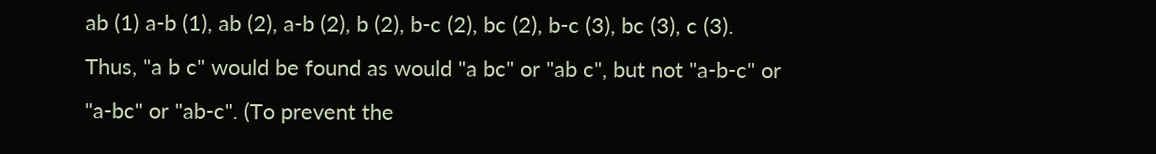ab (1) a-b (1), ab (2), a-b (2), b (2), b-c (2), bc (2), b-c (3), bc (3), c (3). Thus, "a b c" would be found as would "a bc" or "ab c", but not "a-b-c" or "a-bc" or "ab-c". (To prevent the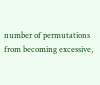number of permutations from becoming excessive,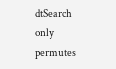dtSearch only permutes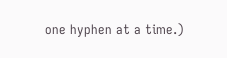one hyphen at a time.)